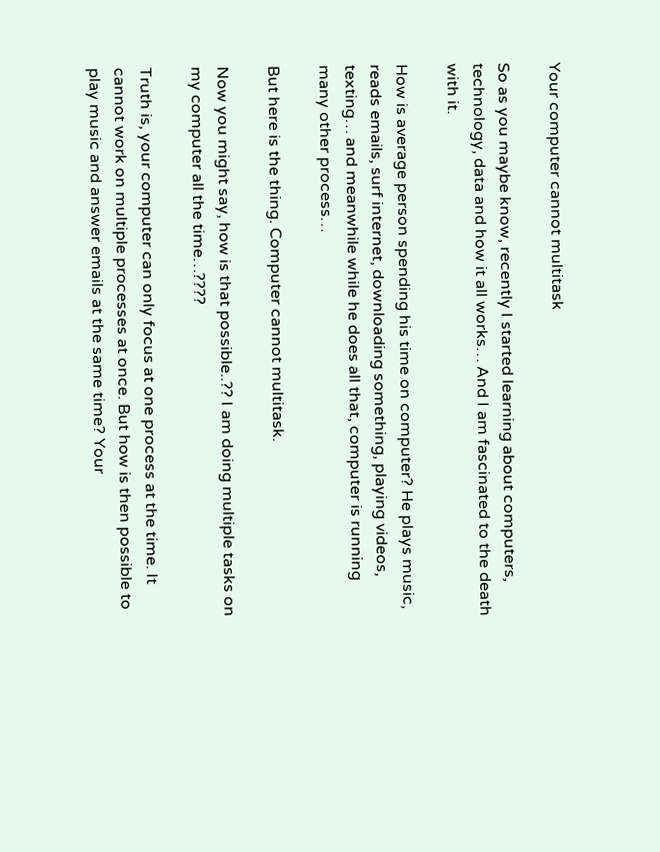Your computer cannot multitask

So as you maybe know, recently I started learning about computers, technology, data and how it all works… And I am fascinated to the death with it.

How is average person spending his time on computer? He plays music, reads emails, surf internet, downloading something, playing videos, texting… and meanwhile while he does all that, computer is running many other process…

But here is the thing. Computer cannot multitask.

Now you might say, how is that possible..?? I am doing multiple tasks on my computer all the time…????

Truth is, your computer can only focus at one process at the time. It cannot work on multiple processes at once. But how is then possible to play music and answer emails at the same time? Your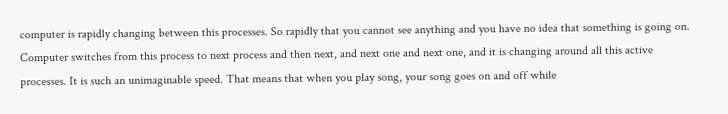computer is rapidly changing between this processes. So rapidly that you cannot see anything and you have no idea that something is going on. Computer switches from this process to next process and then next, and next one and next one, and it is changing around all this active processes. It is such an unimaginable speed. That means that when you play song, your song goes on and off while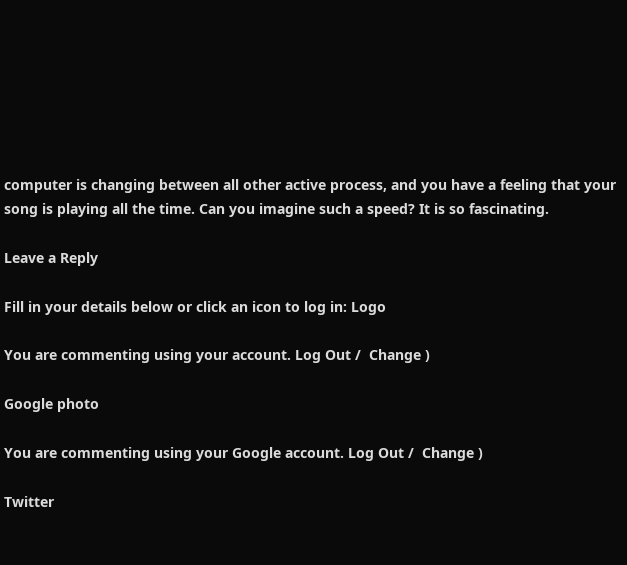computer is changing between all other active process, and you have a feeling that your song is playing all the time. Can you imagine such a speed? It is so fascinating.

Leave a Reply

Fill in your details below or click an icon to log in: Logo

You are commenting using your account. Log Out /  Change )

Google photo

You are commenting using your Google account. Log Out /  Change )

Twitter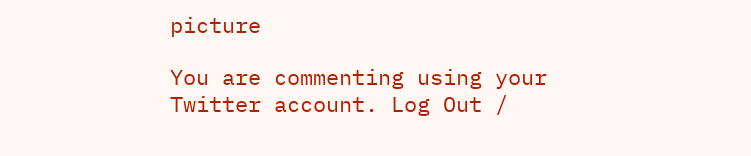picture

You are commenting using your Twitter account. Log Out /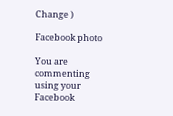Change )

Facebook photo

You are commenting using your Facebook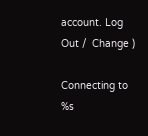account. Log Out /  Change )

Connecting to %s